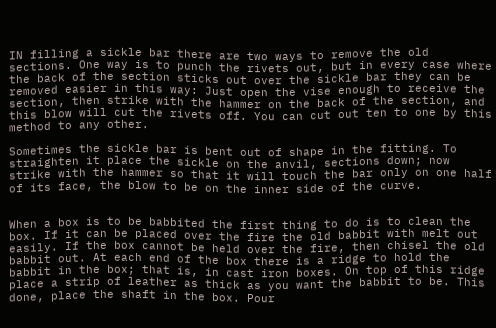IN filling a sickle bar there are two ways to remove the old sections. One way is to punch the rivets out, but in every case where the back of the section sticks out over the sickle bar they can be removed easier in this way: Just open the vise enough to receive the section, then strike with the hammer on the back of the section, and this blow will cut the rivets off. You can cut out ten to one by this method to any other.

Sometimes the sickle bar is bent out of shape in the fitting. To straighten it place the sickle on the anvil, sections down; now strike with the hammer so that it will touch the bar only on one half of its face, the blow to be on the inner side of the curve.


When a box is to be babbited the first thing to do is to clean the box. If it can be placed over the fire the old babbit with melt out easily. If the box cannot be held over the fire, then chisel the old babbit out. At each end of the box there is a ridge to hold the babbit in the box; that is, in cast iron boxes. On top of this ridge place a strip of leather as thick as you want the babbit to be. This done, place the shaft in the box. Pour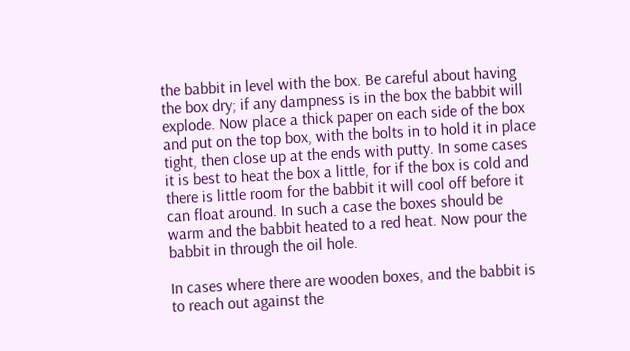the babbit in level with the box. Be careful about having the box dry; if any dampness is in the box the babbit will explode. Now place a thick paper on each side of the box and put on the top box, with the bolts in to hold it in place tight, then close up at the ends with putty. In some cases it is best to heat the box a little, for if the box is cold and there is little room for the babbit it will cool off before it can float around. In such a case the boxes should be warm and the babbit heated to a red heat. Now pour the babbit in through the oil hole.

In cases where there are wooden boxes, and the babbit is to reach out against the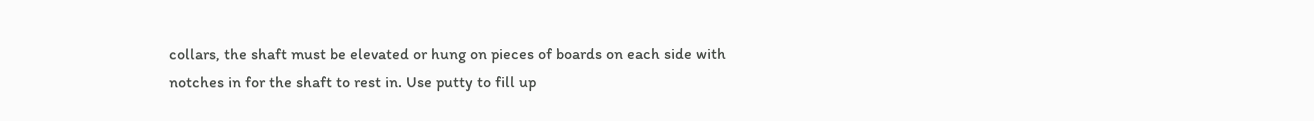collars, the shaft must be elevated or hung on pieces of boards on each side with notches in for the shaft to rest in. Use putty to fill up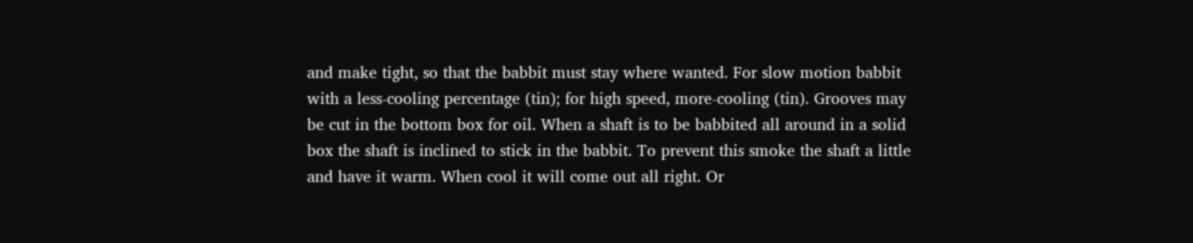and make tight, so that the babbit must stay where wanted. For slow motion babbit with a less-cooling percentage (tin); for high speed, more-cooling (tin). Grooves may be cut in the bottom box for oil. When a shaft is to be babbited all around in a solid box the shaft is inclined to stick in the babbit. To prevent this smoke the shaft a little and have it warm. When cool it will come out all right. Or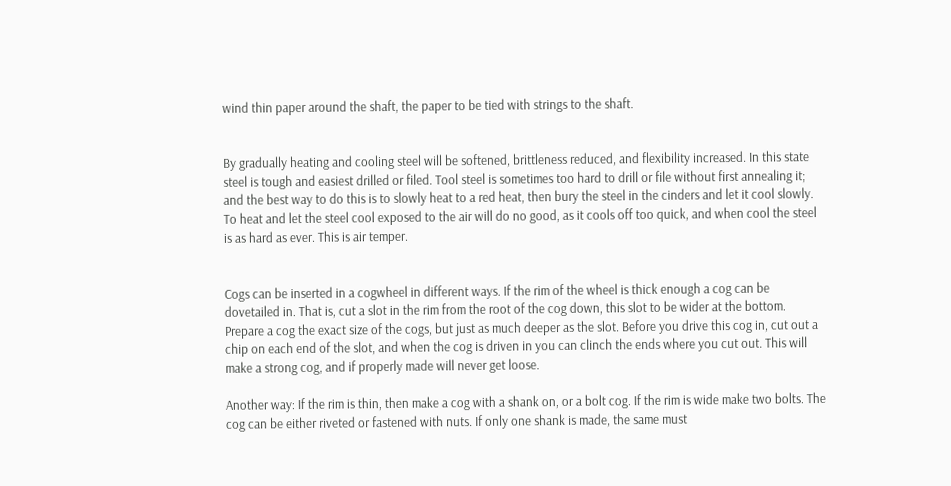wind thin paper around the shaft, the paper to be tied with strings to the shaft.


By gradually heating and cooling steel will be softened, brittleness reduced, and flexibility increased. In this state steel is tough and easiest drilled or filed. Tool steel is sometimes too hard to drill or file without first annealing it; and the best way to do this is to slowly heat to a red heat, then bury the steel in the cinders and let it cool slowly. To heat and let the steel cool exposed to the air will do no good, as it cools off too quick, and when cool the steel is as hard as ever. This is air temper.


Cogs can be inserted in a cogwheel in different ways. If the rim of the wheel is thick enough a cog can be dovetailed in. That is, cut a slot in the rim from the root of the cog down, this slot to be wider at the bottom. Prepare a cog the exact size of the cogs, but just as much deeper as the slot. Before you drive this cog in, cut out a chip on each end of the slot, and when the cog is driven in you can clinch the ends where you cut out. This will make a strong cog, and if properly made will never get loose.

Another way: If the rim is thin, then make a cog with a shank on, or a bolt cog. If the rim is wide make two bolts. The cog can be either riveted or fastened with nuts. If only one shank is made, the same must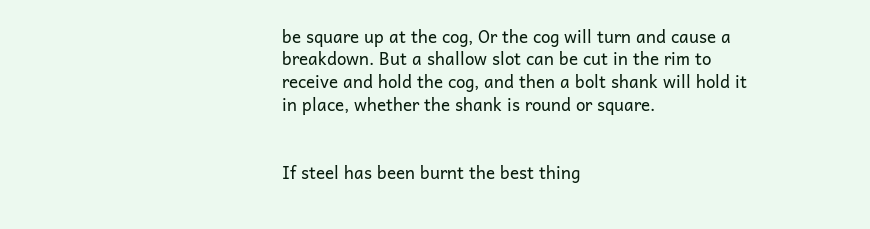be square up at the cog, Or the cog will turn and cause a breakdown. But a shallow slot can be cut in the rim to receive and hold the cog, and then a bolt shank will hold it in place, whether the shank is round or square.


If steel has been burnt the best thing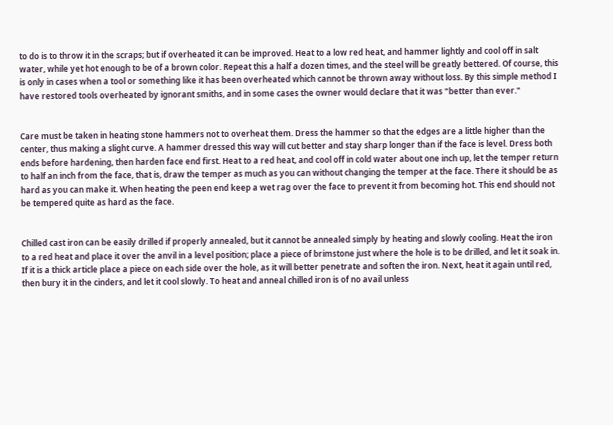to do is to throw it in the scraps; but if overheated it can be improved. Heat to a low red heat, and hammer lightly and cool off in salt water, while yet hot enough to be of a brown color. Repeat this a half a dozen times, and the steel will be greatly bettered. Of course, this is only in cases when a tool or something like it has been overheated which cannot be thrown away without loss. By this simple method I have restored tools overheated by ignorant smiths, and in some cases the owner would declare that it was "better than ever."


Care must be taken in heating stone hammers not to overheat them. Dress the hammer so that the edges are a little higher than the center, thus making a slight curve. A hammer dressed this way will cut better and stay sharp longer than if the face is level. Dress both ends before hardening, then harden face end first. Heat to a red heat, and cool off in cold water about one inch up, let the temper return to half an inch from the face, that is, draw the temper as much as you can without changing the temper at the face. There it should be as hard as you can make it. When heating the peen end keep a wet rag over the face to prevent it from becoming hot. This end should not be tempered quite as hard as the face.


Chilled cast iron can be easily drilled if properly annealed, but it cannot be annealed simply by heating and slowly cooling. Heat the iron to a red heat and place it over the anvil in a level position; place a piece of brimstone just where the hole is to be drilled, and let it soak in. If it is a thick article place a piece on each side over the hole, as it will better penetrate and soften the iron. Next, heat it again until red, then bury it in the cinders, and let it cool slowly. To heat and anneal chilled iron is of no avail unless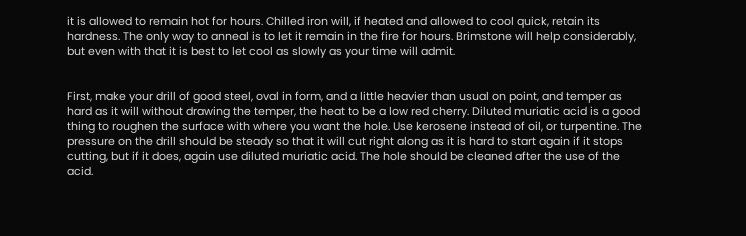it is allowed to remain hot for hours. Chilled iron will, if heated and allowed to cool quick, retain its hardness. The only way to anneal is to let it remain in the fire for hours. Brimstone will help considerably, but even with that it is best to let cool as slowly as your time will admit.


First, make your drill of good steel, oval in form, and a little heavier than usual on point, and temper as hard as it will without drawing the temper, the heat to be a low red cherry. Diluted muriatic acid is a good thing to roughen the surface with where you want the hole. Use kerosene instead of oil, or turpentine. The pressure on the drill should be steady so that it will cut right along as it is hard to start again if it stops cutting, but if it does, again use diluted muriatic acid. The hole should be cleaned after the use of the acid.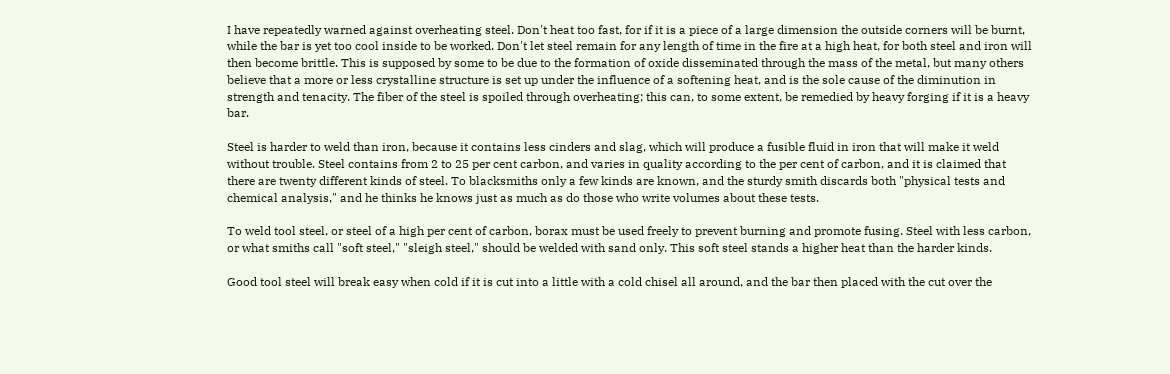I have repeatedly warned against overheating steel. Don't heat too fast, for if it is a piece of a large dimension the outside corners will be burnt, while the bar is yet too cool inside to be worked. Don't let steel remain for any length of time in the fire at a high heat, for both steel and iron will then become brittle. This is supposed by some to be due to the formation of oxide disseminated through the mass of the metal, but many others believe that a more or less crystalline structure is set up under the influence of a softening heat, and is the sole cause of the diminution in strength and tenacity. The fiber of the steel is spoiled through overheating; this can, to some extent, be remedied by heavy forging if it is a heavy bar.

Steel is harder to weld than iron, because it contains less cinders and slag, which will produce a fusible fluid in iron that will make it weld without trouble. Steel contains from 2 to 25 per cent carbon, and varies in quality according to the per cent of carbon, and it is claimed that there are twenty different kinds of steel. To blacksmiths only a few kinds are known, and the sturdy smith discards both "physical tests and chemical analysis," and he thinks he knows just as much as do those who write volumes about these tests.

To weld tool steel, or steel of a high per cent of carbon, borax must be used freely to prevent burning and promote fusing. Steel with less carbon, or what smiths call "soft steel," "sleigh steel," should be welded with sand only. This soft steel stands a higher heat than the harder kinds.

Good tool steel will break easy when cold if it is cut into a little with a cold chisel all around, and the bar then placed with the cut over the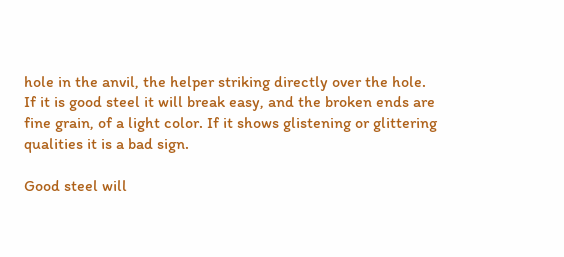hole in the anvil, the helper striking directly over the hole. If it is good steel it will break easy, and the broken ends are fine grain, of a light color. If it shows glistening or glittering qualities it is a bad sign.

Good steel will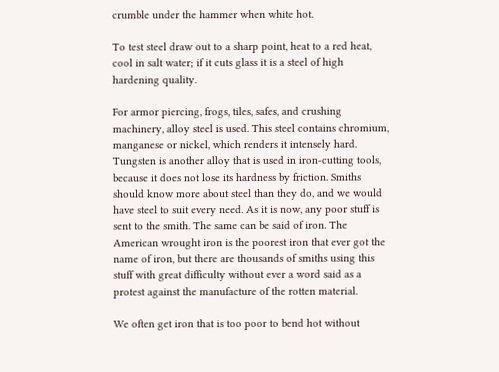crumble under the hammer when white hot.

To test steel draw out to a sharp point, heat to a red heat, cool in salt water; if it cuts glass it is a steel of high hardening quality.

For armor piercing, frogs, tiles, safes, and crushing machinery, alloy steel is used. This steel contains chromium, manganese or nickel, which renders it intensely hard. Tungsten is another alloy that is used in iron-cutting tools, because it does not lose its hardness by friction. Smiths should know more about steel than they do, and we would have steel to suit every need. As it is now, any poor stuff is sent to the smith. The same can be said of iron. The American wrought iron is the poorest iron that ever got the name of iron, but there are thousands of smiths using this stuff with great difficulty without ever a word said as a protest against the manufacture of the rotten material.

We often get iron that is too poor to bend hot without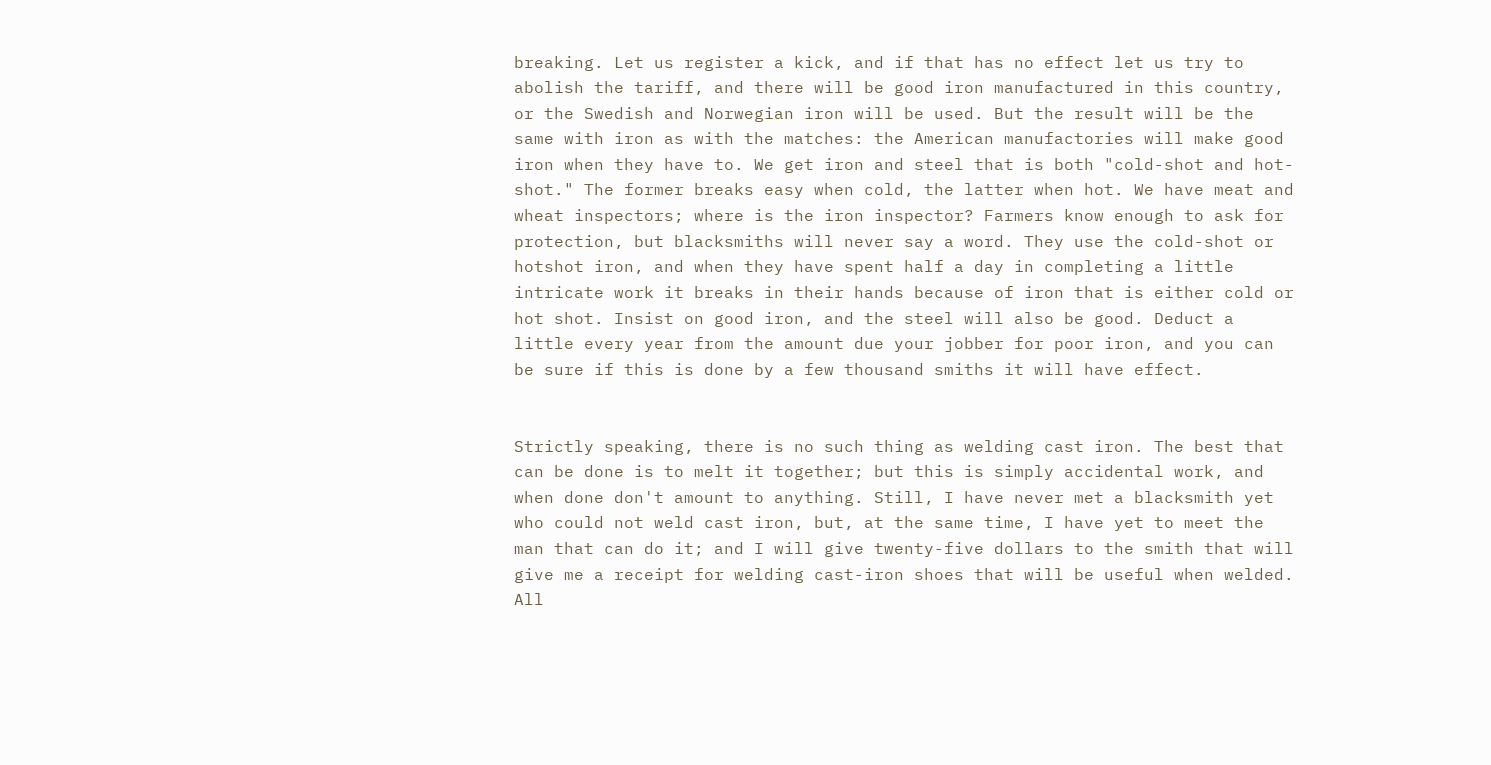breaking. Let us register a kick, and if that has no effect let us try to abolish the tariff, and there will be good iron manufactured in this country, or the Swedish and Norwegian iron will be used. But the result will be the same with iron as with the matches: the American manufactories will make good iron when they have to. We get iron and steel that is both "cold-shot and hot-shot." The former breaks easy when cold, the latter when hot. We have meat and wheat inspectors; where is the iron inspector? Farmers know enough to ask for protection, but blacksmiths will never say a word. They use the cold-shot or hotshot iron, and when they have spent half a day in completing a little intricate work it breaks in their hands because of iron that is either cold or hot shot. Insist on good iron, and the steel will also be good. Deduct a little every year from the amount due your jobber for poor iron, and you can be sure if this is done by a few thousand smiths it will have effect.


Strictly speaking, there is no such thing as welding cast iron. The best that can be done is to melt it together; but this is simply accidental work, and when done don't amount to anything. Still, I have never met a blacksmith yet who could not weld cast iron, but, at the same time, I have yet to meet the man that can do it; and I will give twenty-five dollars to the smith that will give me a receipt for welding cast-iron shoes that will be useful when welded. All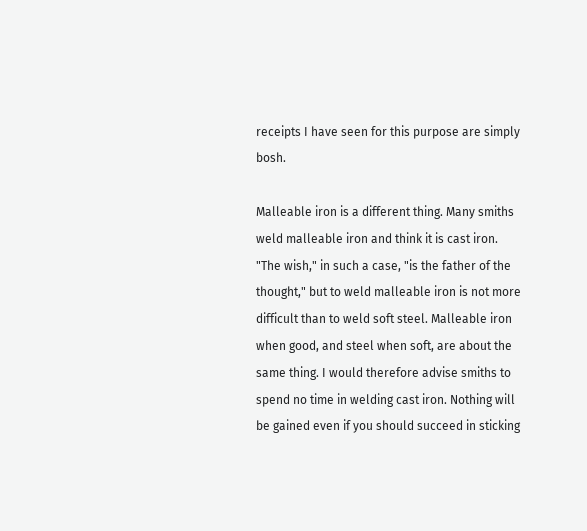receipts I have seen for this purpose are simply bosh.

Malleable iron is a different thing. Many smiths weld malleable iron and think it is cast iron. "The wish," in such a case, "is the father of the thought," but to weld malleable iron is not more difficult than to weld soft steel. Malleable iron when good, and steel when soft, are about the same thing. I would therefore advise smiths to spend no time in welding cast iron. Nothing will be gained even if you should succeed in sticking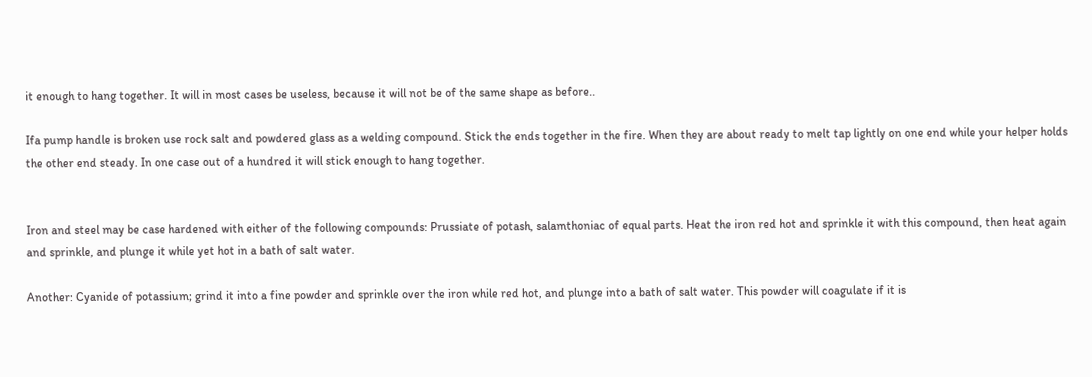it enough to hang together. It will in most cases be useless, because it will not be of the same shape as before..

Ifa pump handle is broken use rock salt and powdered glass as a welding compound. Stick the ends together in the fire. When they are about ready to melt tap lightly on one end while your helper holds the other end steady. In one case out of a hundred it will stick enough to hang together.


Iron and steel may be case hardened with either of the following compounds: Prussiate of potash, salamthoniac of equal parts. Heat the iron red hot and sprinkle it with this compound, then heat again and sprinkle, and plunge it while yet hot in a bath of salt water.

Another: Cyanide of potassium; grind it into a fine powder and sprinkle over the iron while red hot, and plunge into a bath of salt water. This powder will coagulate if it is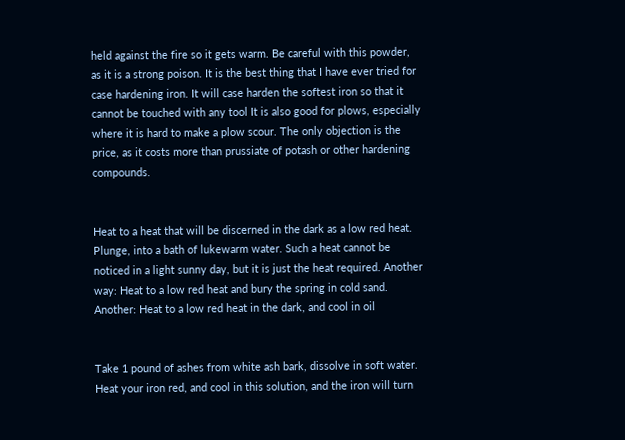held against the fire so it gets warm. Be careful with this powder, as it is a strong poison. It is the best thing that I have ever tried for case hardening iron. It will case harden the softest iron so that it cannot be touched with any tool It is also good for plows, especially where it is hard to make a plow scour. The only objection is the price, as it costs more than prussiate of potash or other hardening compounds.


Heat to a heat that will be discerned in the dark as a low red heat. Plunge, into a bath of lukewarm water. Such a heat cannot be noticed in a light sunny day, but it is just the heat required. Another way: Heat to a low red heat and bury the spring in cold sand. Another: Heat to a low red heat in the dark, and cool in oil


Take 1 pound of ashes from white ash bark, dissolve in soft water. Heat your iron red, and cool in this solution, and the iron will turn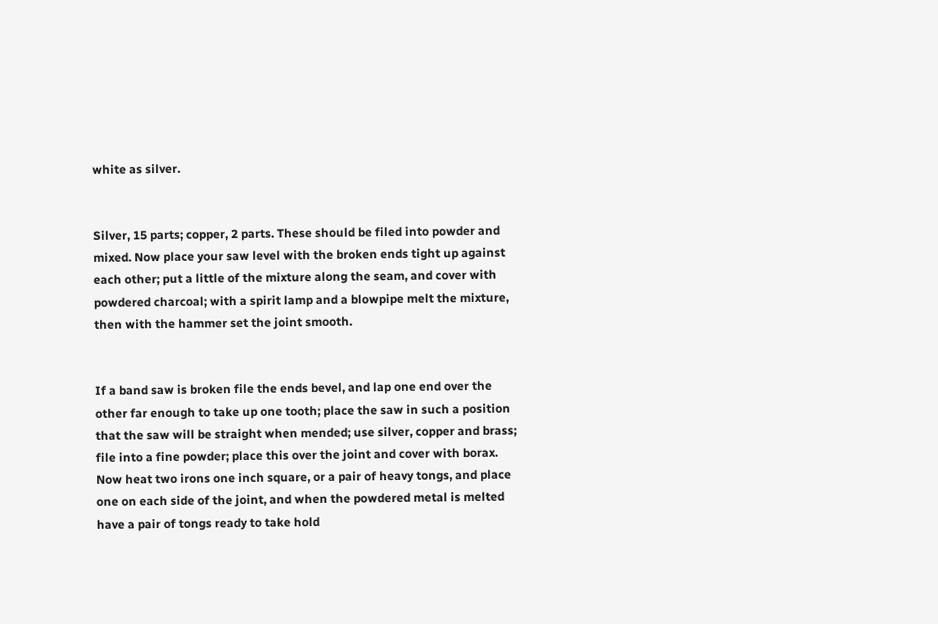white as silver.


Silver, 15 parts; copper, 2 parts. These should be filed into powder and mixed. Now place your saw level with the broken ends tight up against each other; put a little of the mixture along the seam, and cover with powdered charcoal; with a spirit lamp and a blowpipe melt the mixture, then with the hammer set the joint smooth.


If a band saw is broken file the ends bevel, and lap one end over the other far enough to take up one tooth; place the saw in such a position that the saw will be straight when mended; use silver, copper and brass; file into a fine powder; place this over the joint and cover with borax. Now heat two irons one inch square, or a pair of heavy tongs, and place one on each side of the joint, and when the powdered metal is melted have a pair of tongs ready to take hold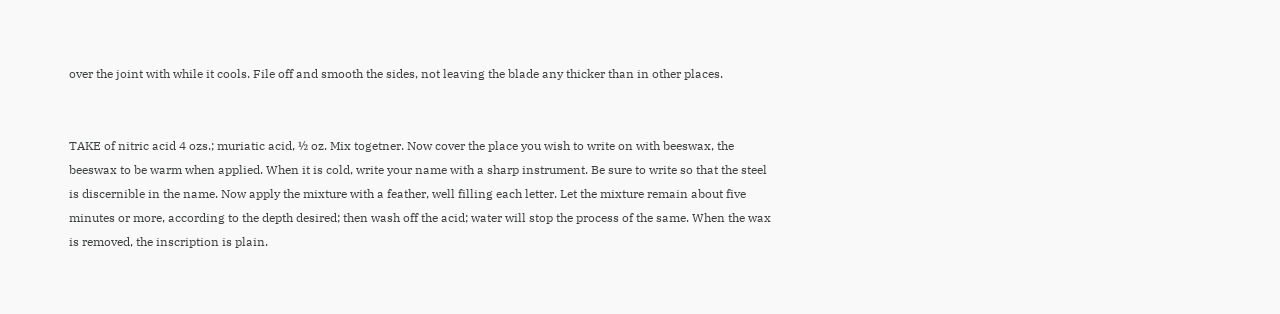over the joint with while it cools. File off and smooth the sides, not leaving the blade any thicker than in other places.


TAKE of nitric acid 4 ozs.; muriatic acid, ½ oz. Mix togetner. Now cover the place you wish to write on with beeswax, the beeswax to be warm when applied. When it is cold, write your name with a sharp instrument. Be sure to write so that the steel is discernible in the name. Now apply the mixture with a feather, well filling each letter. Let the mixture remain about five minutes or more, according to the depth desired; then wash off the acid; water will stop the process of the same. When the wax is removed, the inscription is plain.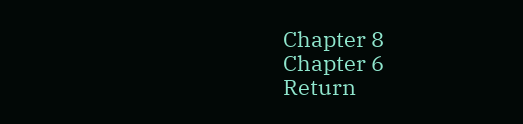Chapter 8
Chapter 6
Return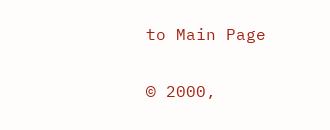to Main Page

© 2000,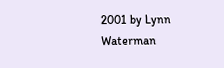2001 by Lynn Waterman